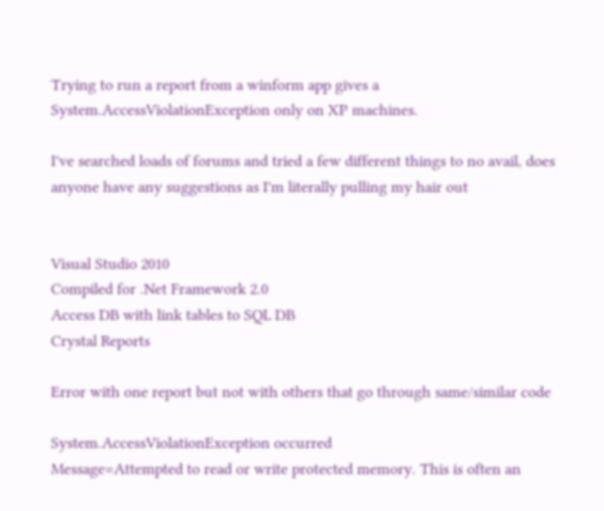Trying to run a report from a winform app gives a
System.AccessViolationException only on XP machines.

I've searched loads of forums and tried a few different things to no avail, does anyone have any suggestions as I'm literally pulling my hair out


Visual Studio 2010
Compiled for .Net Framework 2.0
Access DB with link tables to SQL DB
Crystal Reports

Error with one report but not with others that go through same/similar code

System.AccessViolationException occurred
Message=Attempted to read or write protected memory. This is often an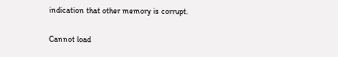indication that other memory is corrupt.

Cannot load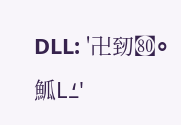DLL: '卍䑒㉏⸰䱄Lߑ'